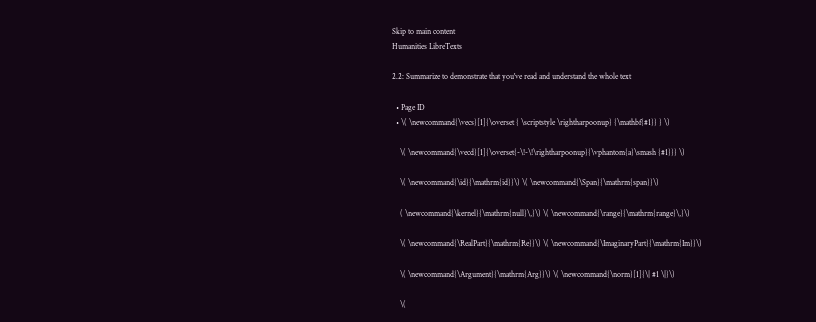Skip to main content
Humanities LibreTexts

2.2: Summarize to demonstrate that you've read and understand the whole text

  • Page ID
  • \( \newcommand{\vecs}[1]{\overset { \scriptstyle \rightharpoonup} {\mathbf{#1}} } \)

    \( \newcommand{\vecd}[1]{\overset{-\!-\!\rightharpoonup}{\vphantom{a}\smash {#1}}} \)

    \( \newcommand{\id}{\mathrm{id}}\) \( \newcommand{\Span}{\mathrm{span}}\)

    ( \newcommand{\kernel}{\mathrm{null}\,}\) \( \newcommand{\range}{\mathrm{range}\,}\)

    \( \newcommand{\RealPart}{\mathrm{Re}}\) \( \newcommand{\ImaginaryPart}{\mathrm{Im}}\)

    \( \newcommand{\Argument}{\mathrm{Arg}}\) \( \newcommand{\norm}[1]{\| #1 \|}\)

    \(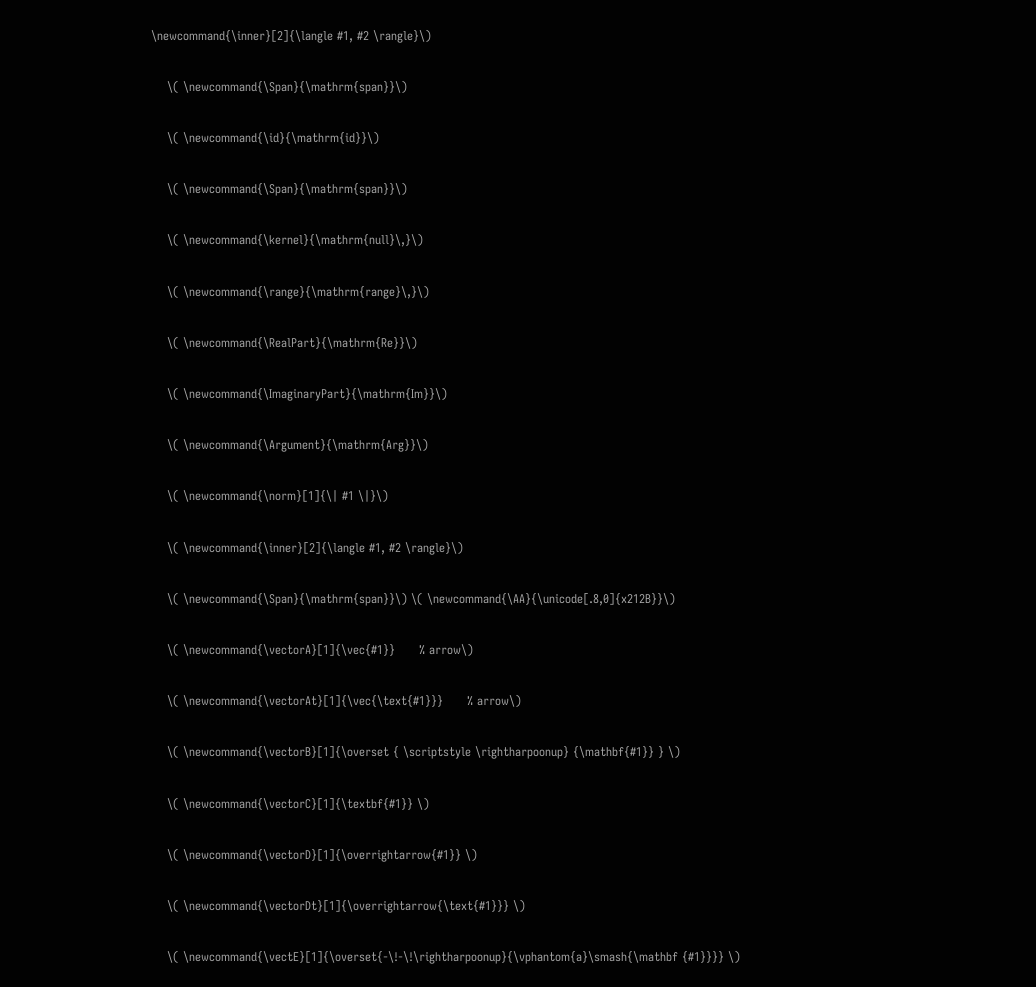\newcommand{\inner}[2]{\langle #1, #2 \rangle}\)

    \( \newcommand{\Span}{\mathrm{span}}\)

    \( \newcommand{\id}{\mathrm{id}}\)

    \( \newcommand{\Span}{\mathrm{span}}\)

    \( \newcommand{\kernel}{\mathrm{null}\,}\)

    \( \newcommand{\range}{\mathrm{range}\,}\)

    \( \newcommand{\RealPart}{\mathrm{Re}}\)

    \( \newcommand{\ImaginaryPart}{\mathrm{Im}}\)

    \( \newcommand{\Argument}{\mathrm{Arg}}\)

    \( \newcommand{\norm}[1]{\| #1 \|}\)

    \( \newcommand{\inner}[2]{\langle #1, #2 \rangle}\)

    \( \newcommand{\Span}{\mathrm{span}}\) \( \newcommand{\AA}{\unicode[.8,0]{x212B}}\)

    \( \newcommand{\vectorA}[1]{\vec{#1}}      % arrow\)

    \( \newcommand{\vectorAt}[1]{\vec{\text{#1}}}      % arrow\)

    \( \newcommand{\vectorB}[1]{\overset { \scriptstyle \rightharpoonup} {\mathbf{#1}} } \)

    \( \newcommand{\vectorC}[1]{\textbf{#1}} \)

    \( \newcommand{\vectorD}[1]{\overrightarrow{#1}} \)

    \( \newcommand{\vectorDt}[1]{\overrightarrow{\text{#1}}} \)

    \( \newcommand{\vectE}[1]{\overset{-\!-\!\rightharpoonup}{\vphantom{a}\smash{\mathbf {#1}}}} \)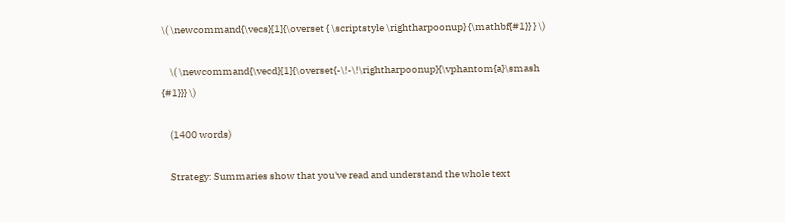\( \newcommand{\vecs}[1]{\overset { \scriptstyle \rightharpoonup} {\mathbf{#1}} } \)

    \( \newcommand{\vecd}[1]{\overset{-\!-\!\rightharpoonup}{\vphantom{a}\smash {#1}}} \)

    (1400 words)

    Strategy: Summaries show that you've read and understand the whole text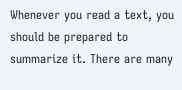Whenever you read a text, you should be prepared to summarize it. There are many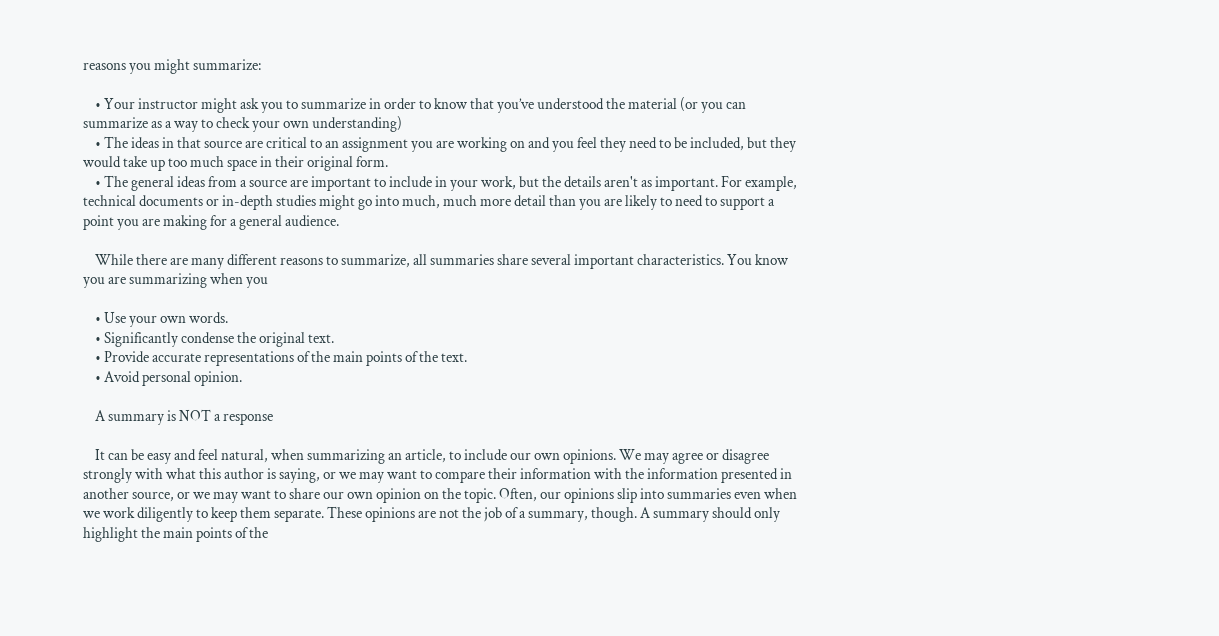reasons you might summarize:

    • Your instructor might ask you to summarize in order to know that you’ve understood the material (or you can summarize as a way to check your own understanding)
    • The ideas in that source are critical to an assignment you are working on and you feel they need to be included, but they would take up too much space in their original form.
    • The general ideas from a source are important to include in your work, but the details aren't as important. For example, technical documents or in-depth studies might go into much, much more detail than you are likely to need to support a point you are making for a general audience.

    While there are many different reasons to summarize, all summaries share several important characteristics. You know you are summarizing when you

    • Use your own words.
    • Significantly condense the original text.
    • Provide accurate representations of the main points of the text.
    • Avoid personal opinion.

    A summary is NOT a response

    It can be easy and feel natural, when summarizing an article, to include our own opinions. We may agree or disagree strongly with what this author is saying, or we may want to compare their information with the information presented in another source, or we may want to share our own opinion on the topic. Often, our opinions slip into summaries even when we work diligently to keep them separate. These opinions are not the job of a summary, though. A summary should only highlight the main points of the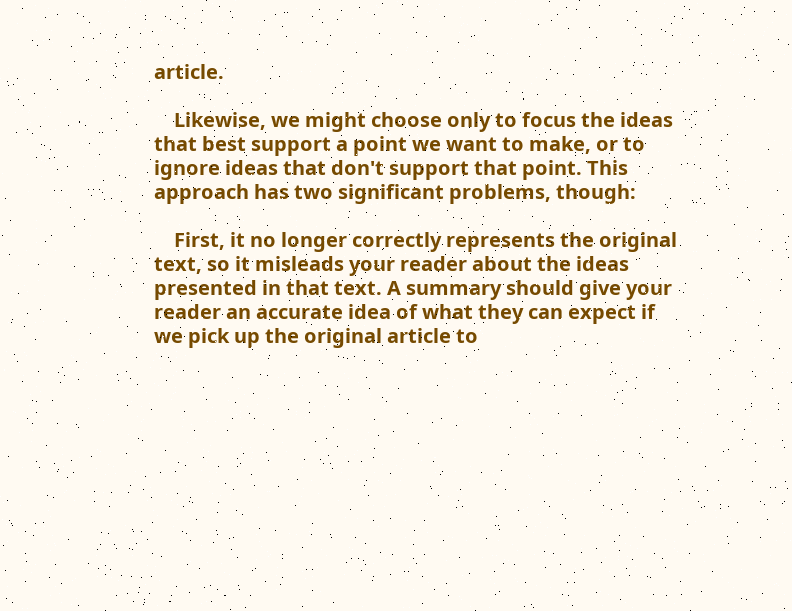article.

    Likewise, we might choose only to focus the ideas that best support a point we want to make, or to ignore ideas that don't support that point. This approach has two significant problems, though:

    First, it no longer correctly represents the original text, so it misleads your reader about the ideas presented in that text. A summary should give your reader an accurate idea of what they can expect if we pick up the original article to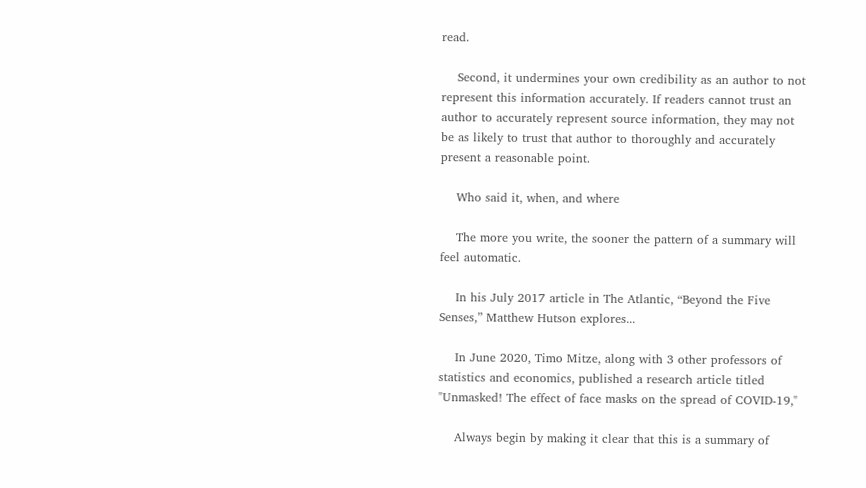read.

    Second, it undermines your own credibility as an author to not represent this information accurately. If readers cannot trust an author to accurately represent source information, they may not be as likely to trust that author to thoroughly and accurately present a reasonable point.

    Who said it, when, and where

    The more you write, the sooner the pattern of a summary will feel automatic.

    In his July 2017 article in The Atlantic, “Beyond the Five Senses,” Matthew Hutson explores...

    In June 2020, Timo Mitze, along with 3 other professors of statistics and economics, published a research article titled "Unmasked! The effect of face masks on the spread of COVID-19,"

    Always begin by making it clear that this is a summary of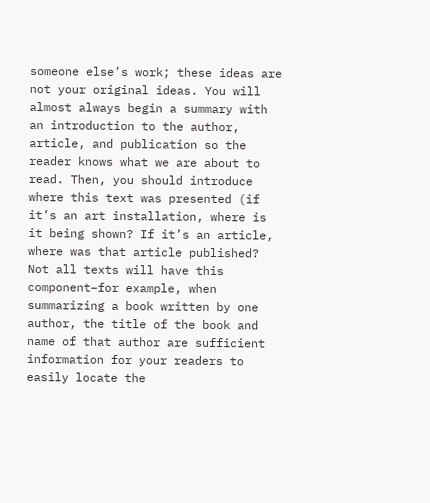someone else’s work; these ideas are not your original ideas. You will almost always begin a summary with an introduction to the author, article, and publication so the reader knows what we are about to read. Then, you should introduce where this text was presented (if it’s an art installation, where is it being shown? If it’s an article, where was that article published? Not all texts will have this component–for example, when summarizing a book written by one author, the title of the book and name of that author are sufficient information for your readers to easily locate the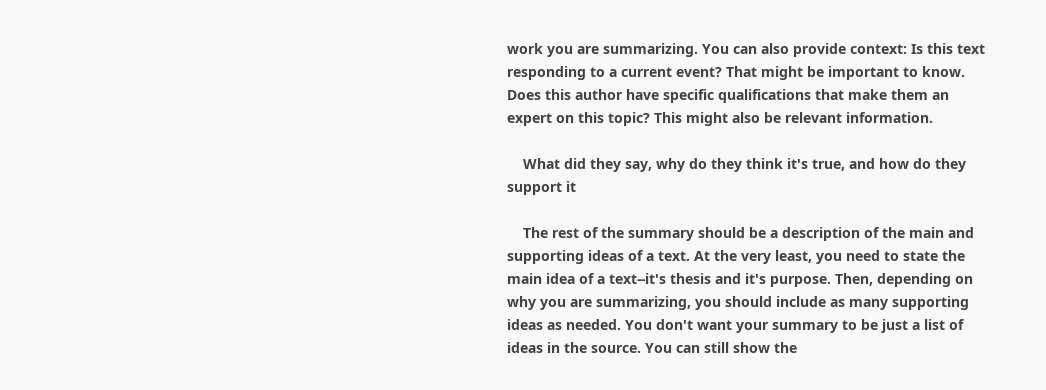work you are summarizing. You can also provide context: Is this text responding to a current event? That might be important to know. Does this author have specific qualifications that make them an expert on this topic? This might also be relevant information.

    What did they say, why do they think it's true, and how do they support it

    The rest of the summary should be a description of the main and supporting ideas of a text. At the very least, you need to state the main idea of a text--it's thesis and it's purpose. Then, depending on why you are summarizing, you should include as many supporting ideas as needed. You don't want your summary to be just a list of ideas in the source. You can still show the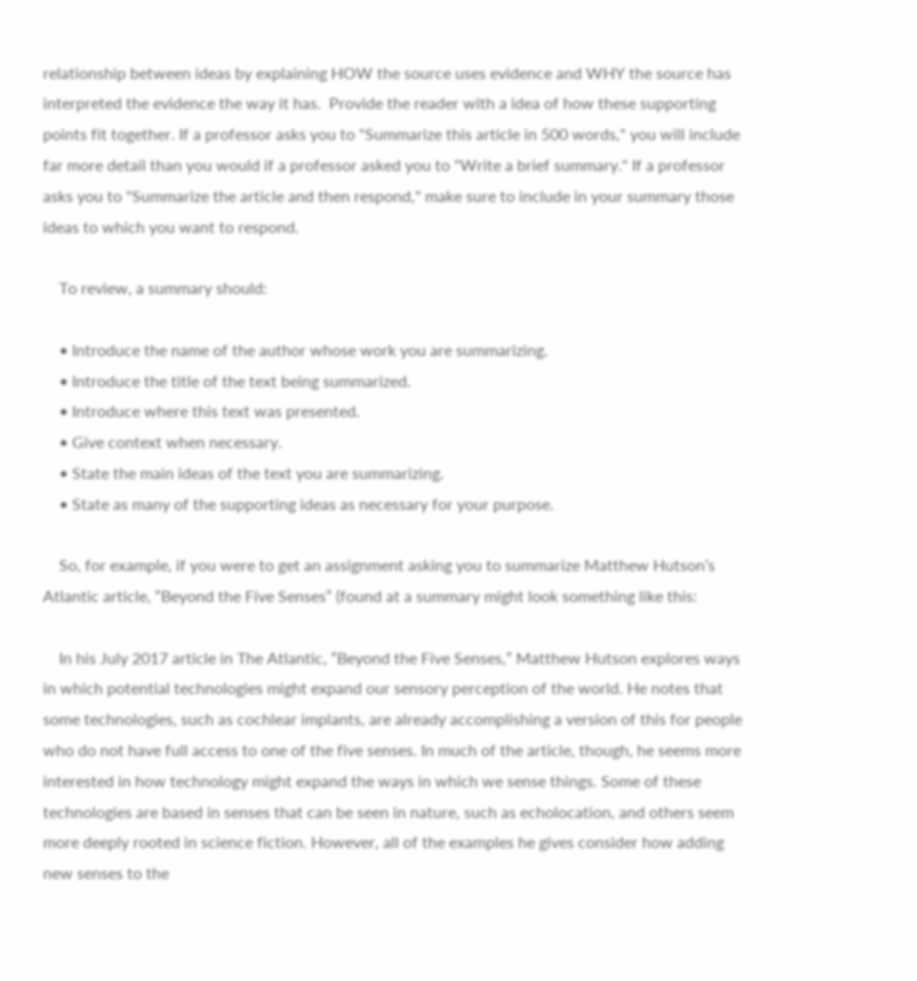relationship between ideas by explaining HOW the source uses evidence and WHY the source has interpreted the evidence the way it has.  Provide the reader with a idea of how these supporting points fit together. If a professor asks you to "Summarize this article in 500 words," you will include far more detail than you would if a professor asked you to "Write a brief summary." If a professor asks you to "Summarize the article and then respond," make sure to include in your summary those ideas to which you want to respond.

    To review, a summary should:

    • Introduce the name of the author whose work you are summarizing.
    • Introduce the title of the text being summarized.
    • Introduce where this text was presented.
    • Give context when necessary.
    • State the main ideas of the text you are summarizing.
    • State as many of the supporting ideas as necessary for your purpose.

    So, for example, if you were to get an assignment asking you to summarize Matthew Hutson’s Atlantic article, “Beyond the Five Senses” (found at a summary might look something like this:

    In his July 2017 article in The Atlantic, “Beyond the Five Senses,” Matthew Hutson explores ways in which potential technologies might expand our sensory perception of the world. He notes that some technologies, such as cochlear implants, are already accomplishing a version of this for people who do not have full access to one of the five senses. In much of the article, though, he seems more interested in how technology might expand the ways in which we sense things. Some of these technologies are based in senses that can be seen in nature, such as echolocation, and others seem more deeply rooted in science fiction. However, all of the examples he gives consider how adding new senses to the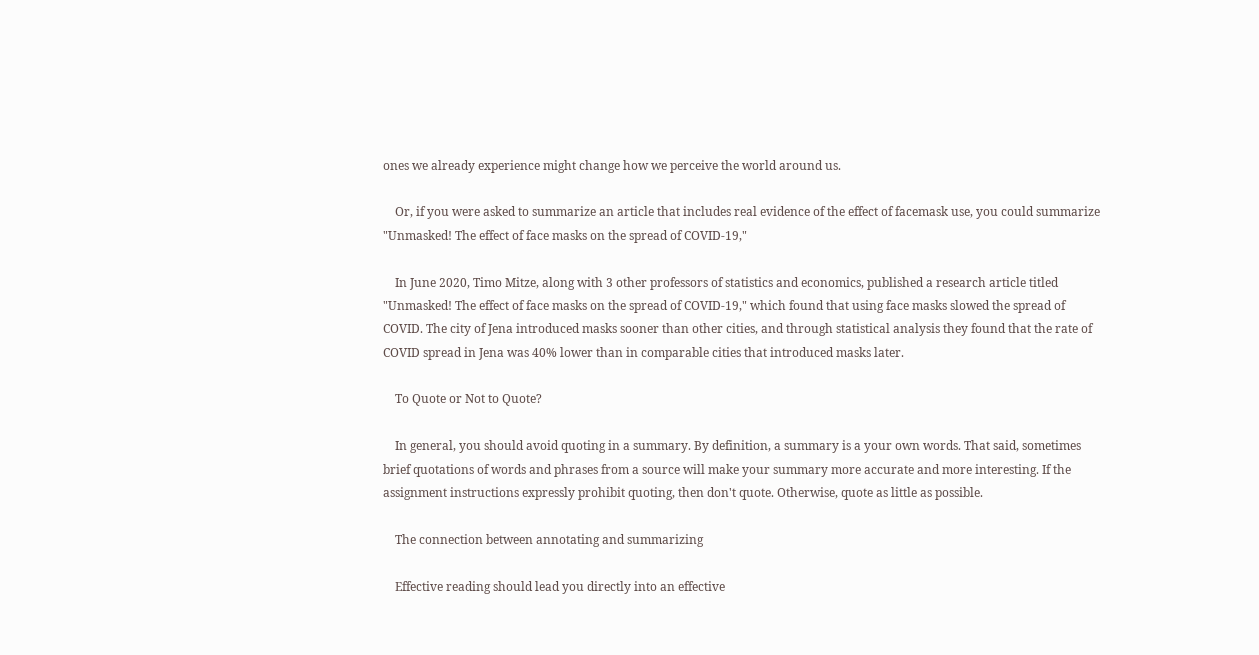ones we already experience might change how we perceive the world around us.

    Or, if you were asked to summarize an article that includes real evidence of the effect of facemask use, you could summarize "Unmasked! The effect of face masks on the spread of COVID-19,"

    In June 2020, Timo Mitze, along with 3 other professors of statistics and economics, published a research article titled "Unmasked! The effect of face masks on the spread of COVID-19," which found that using face masks slowed the spread of COVID. The city of Jena introduced masks sooner than other cities, and through statistical analysis they found that the rate of COVID spread in Jena was 40% lower than in comparable cities that introduced masks later.

    To Quote or Not to Quote?

    In general, you should avoid quoting in a summary. By definition, a summary is a your own words. That said, sometimes brief quotations of words and phrases from a source will make your summary more accurate and more interesting. If the assignment instructions expressly prohibit quoting, then don't quote. Otherwise, quote as little as possible.

    The connection between annotating and summarizing

    Effective reading should lead you directly into an effective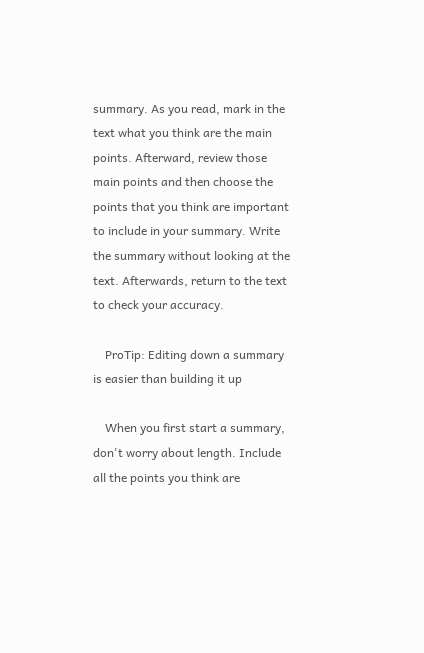summary. As you read, mark in the text what you think are the main points. Afterward, review those main points and then choose the points that you think are important to include in your summary. Write the summary without looking at the text. Afterwards, return to the text to check your accuracy.

    ProTip: Editing down a summary is easier than building it up

    When you first start a summary, don't worry about length. Include all the points you think are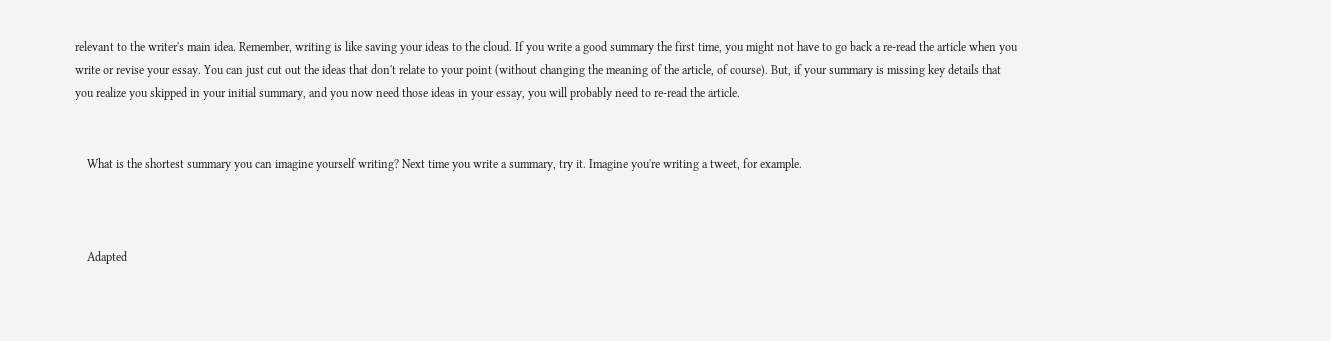relevant to the writer's main idea. Remember, writing is like saving your ideas to the cloud. If you write a good summary the first time, you might not have to go back a re-read the article when you write or revise your essay. You can just cut out the ideas that don't relate to your point (without changing the meaning of the article, of course). But, if your summary is missing key details that you realize you skipped in your initial summary, and you now need those ideas in your essay, you will probably need to re-read the article.


    What is the shortest summary you can imagine yourself writing? Next time you write a summary, try it. Imagine you're writing a tweet, for example.



    Adapted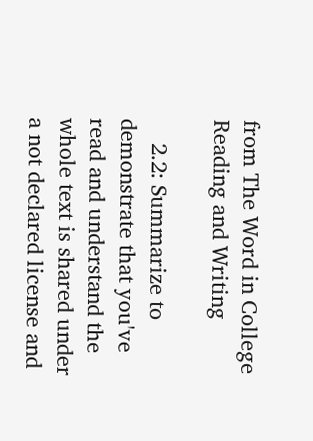from The Word in College Reading and Writing

    2.2: Summarize to demonstrate that you've read and understand the whole text is shared under a not declared license and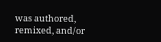was authored, remixed, and/or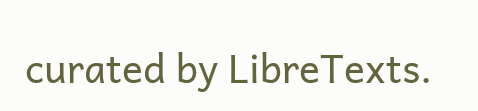curated by LibreTexts.